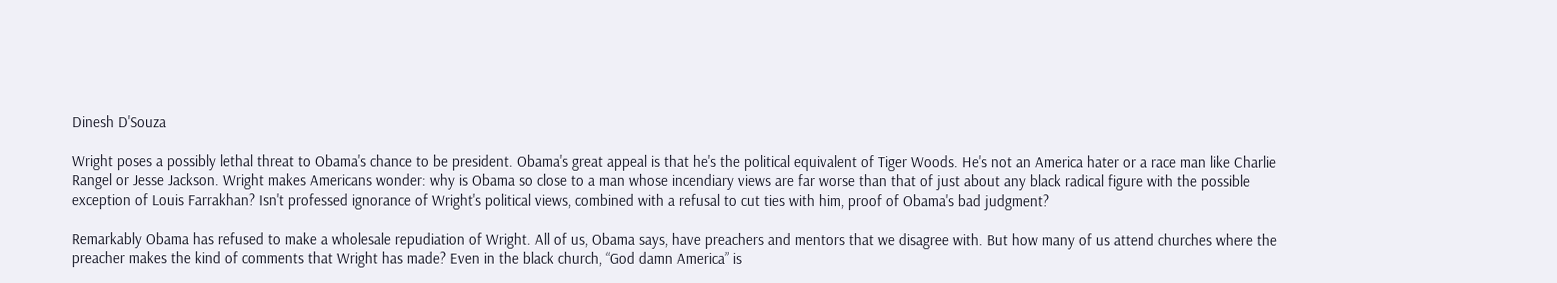Dinesh D'Souza

Wright poses a possibly lethal threat to Obama's chance to be president. Obama's great appeal is that he's the political equivalent of Tiger Woods. He's not an America hater or a race man like Charlie Rangel or Jesse Jackson. Wright makes Americans wonder: why is Obama so close to a man whose incendiary views are far worse than that of just about any black radical figure with the possible exception of Louis Farrakhan? Isn't professed ignorance of Wright's political views, combined with a refusal to cut ties with him, proof of Obama's bad judgment?

Remarkably Obama has refused to make a wholesale repudiation of Wright. All of us, Obama says, have preachers and mentors that we disagree with. But how many of us attend churches where the preacher makes the kind of comments that Wright has made? Even in the black church, “God damn America” is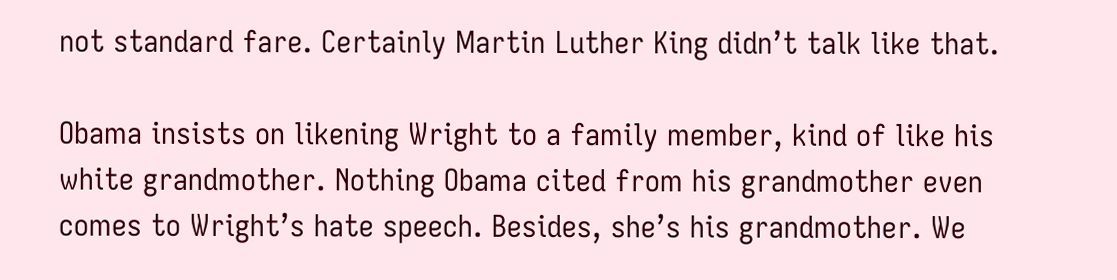not standard fare. Certainly Martin Luther King didn’t talk like that.

Obama insists on likening Wright to a family member, kind of like his white grandmother. Nothing Obama cited from his grandmother even comes to Wright’s hate speech. Besides, she’s his grandmother. We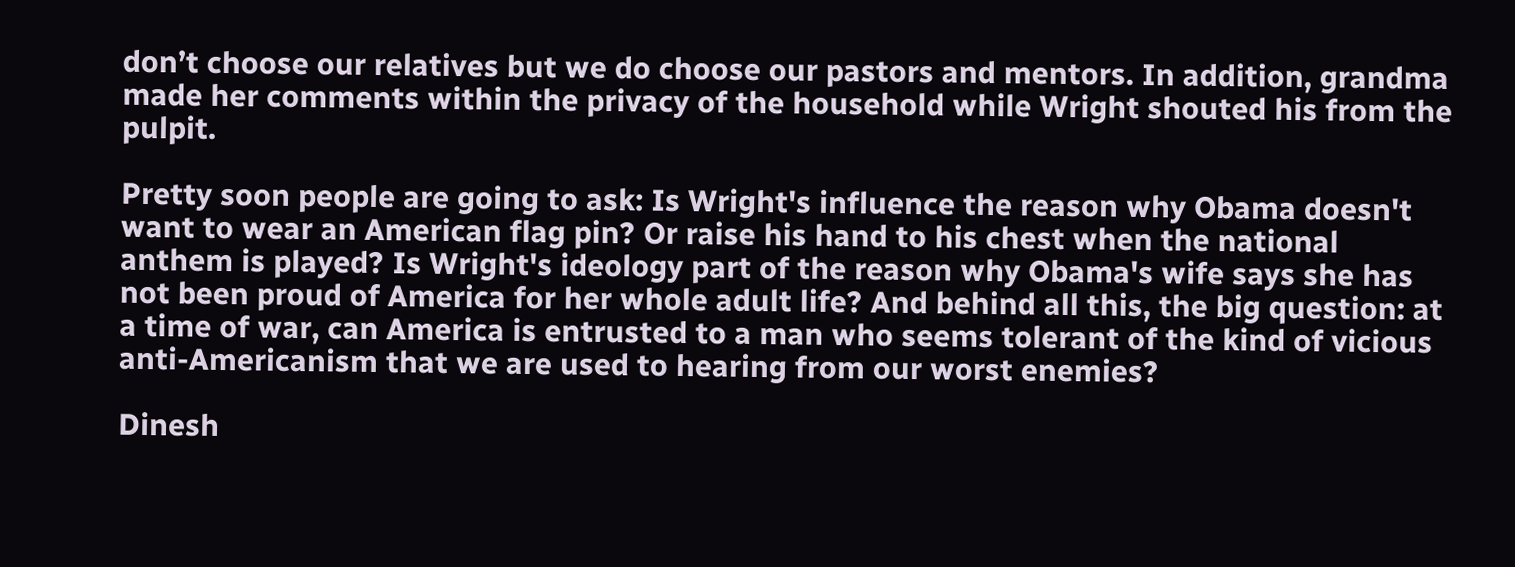don’t choose our relatives but we do choose our pastors and mentors. In addition, grandma made her comments within the privacy of the household while Wright shouted his from the pulpit.

Pretty soon people are going to ask: Is Wright's influence the reason why Obama doesn't want to wear an American flag pin? Or raise his hand to his chest when the national anthem is played? Is Wright's ideology part of the reason why Obama's wife says she has not been proud of America for her whole adult life? And behind all this, the big question: at a time of war, can America is entrusted to a man who seems tolerant of the kind of vicious anti-Americanism that we are used to hearing from our worst enemies?

Dinesh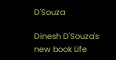D'Souza

Dinesh D'Souza's new book Life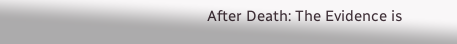After Death: The Evidence is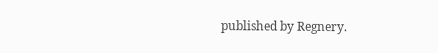published by Regnery.